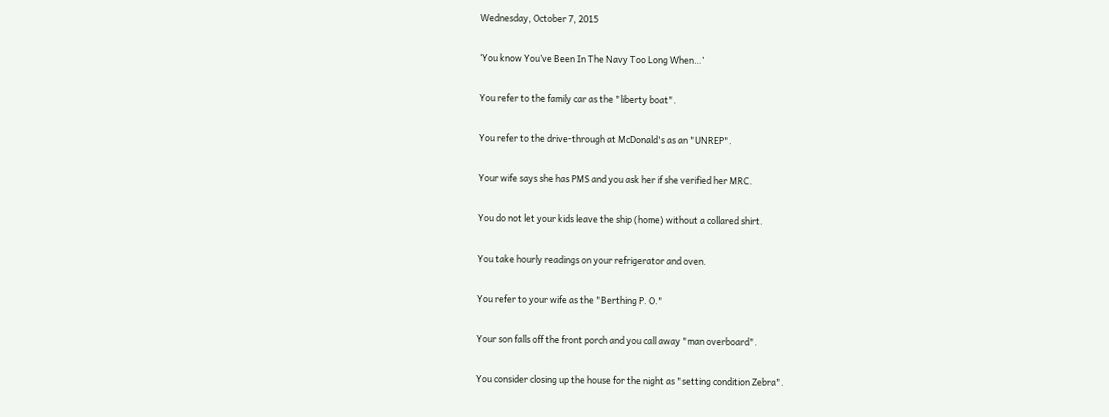Wednesday, October 7, 2015

‘You know You’ve Been In The Navy Too Long When…’

You refer to the family car as the "liberty boat".

You refer to the drive-through at McDonald's as an "UNREP".

Your wife says she has PMS and you ask her if she verified her MRC.

You do not let your kids leave the ship (home) without a collared shirt.

You take hourly readings on your refrigerator and oven.

You refer to your wife as the "Berthing P. O."

Your son falls off the front porch and you call away "man overboard".

You consider closing up the house for the night as "setting condition Zebra".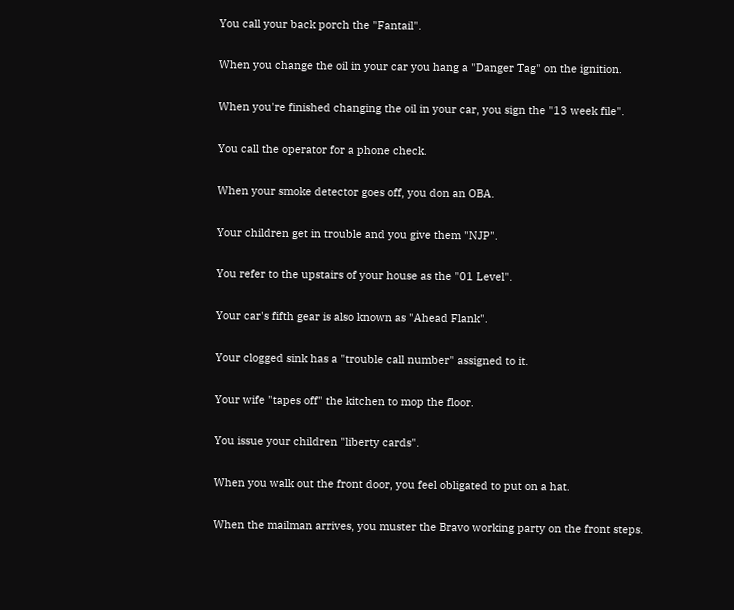You call your back porch the "Fantail".

When you change the oil in your car you hang a "Danger Tag" on the ignition.

When you're finished changing the oil in your car, you sign the "13 week file".

You call the operator for a phone check.

When your smoke detector goes off, you don an OBA.

Your children get in trouble and you give them "NJP".

You refer to the upstairs of your house as the "01 Level".

Your car's fifth gear is also known as "Ahead Flank".

Your clogged sink has a "trouble call number" assigned to it.

Your wife "tapes off" the kitchen to mop the floor.

You issue your children "liberty cards".

When you walk out the front door, you feel obligated to put on a hat.

When the mailman arrives, you muster the Bravo working party on the front steps.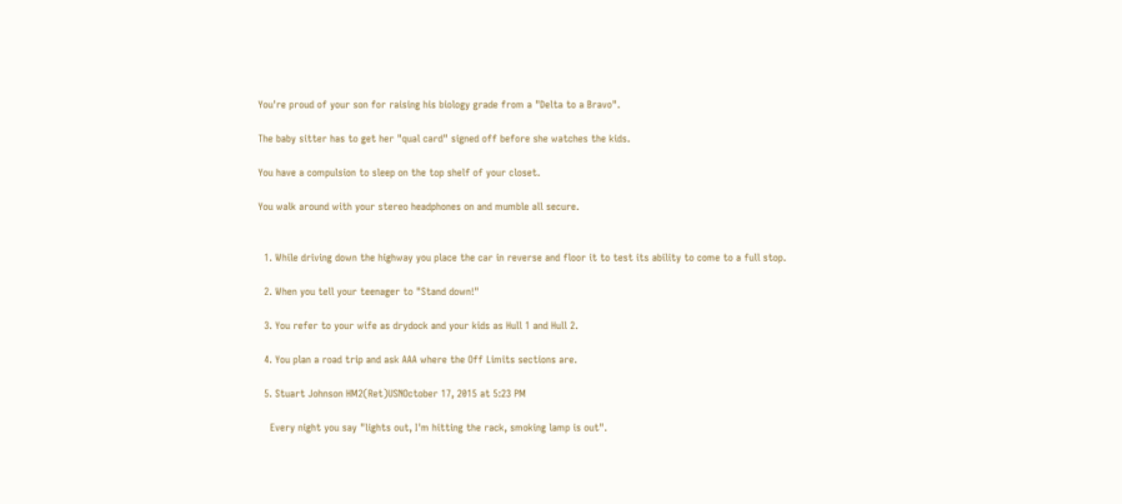You're proud of your son for raising his biology grade from a "Delta to a Bravo".

The baby sitter has to get her "qual card" signed off before she watches the kids.

You have a compulsion to sleep on the top shelf of your closet.

You walk around with your stereo headphones on and mumble all secure.


  1. While driving down the highway you place the car in reverse and floor it to test its ability to come to a full stop.

  2. When you tell your teenager to "Stand down!"

  3. You refer to your wife as drydock and your kids as Hull 1 and Hull 2.

  4. You plan a road trip and ask AAA where the Off Limits sections are.

  5. Stuart Johnson HM2(Ret)USNOctober 17, 2015 at 5:23 PM

    Every night you say "lights out, I'm hitting the rack, smoking lamp is out".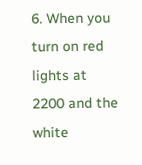6. When you turn on red lights at 2200 and the white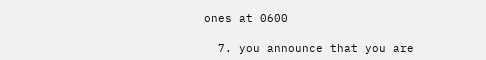ones at 0600

  7. you announce that you are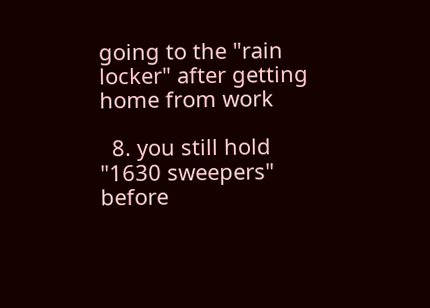going to the "rain locker" after getting home from work

  8. you still hold "1630 sweepers" before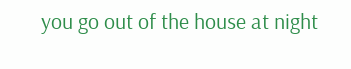you go out of the house at night